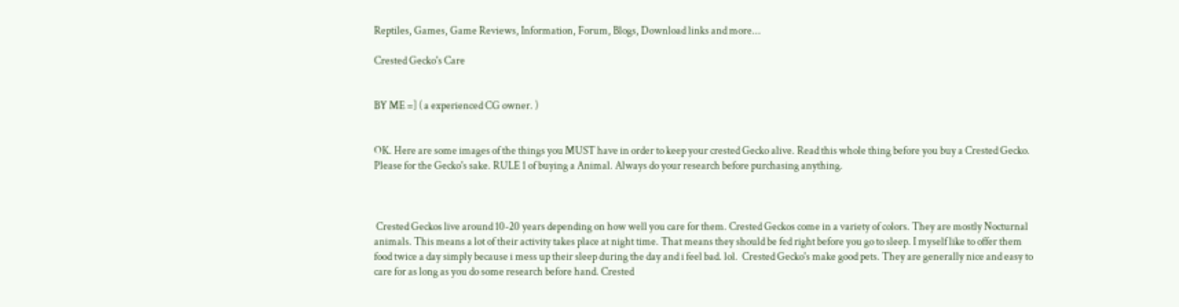Reptiles, Games, Game Reviews, Information, Forum, Blogs, Download links and more...

Crested Gecko's Care


BY ME =] ( a experienced CG owner. )


OK. Here are some images of the things you MUST have in order to keep your crested Gecko alive. Read this whole thing before you buy a Crested Gecko. Please for the Gecko's sake. RULE 1 of buying a Animal. Always do your research before purchasing anything.



 Crested Geckos live around 10-20 years depending on how well you care for them. Crested Geckos come in a variety of colors. They are mostly Nocturnal animals. This means a lot of their activity takes place at night time. That means they should be fed right before you go to sleep. I myself like to offer them food twice a day simply because i mess up their sleep during the day and i feel bad. lol.  Crested Gecko's make good pets. They are generally nice and easy to care for as long as you do some research before hand. Crested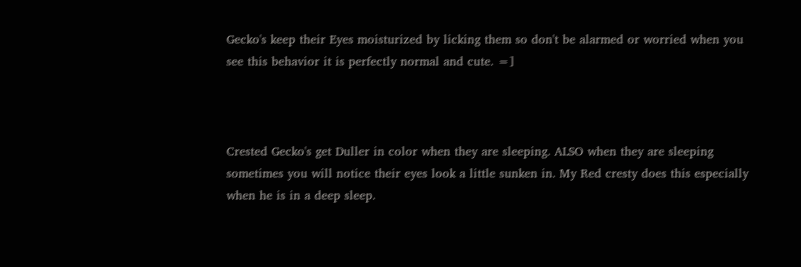Gecko's keep their Eyes moisturized by licking them so don't be alarmed or worried when you see this behavior it is perfectly normal and cute. =]



Crested Gecko's get Duller in color when they are sleeping. ALSO when they are sleeping sometimes you will notice their eyes look a little sunken in. My Red cresty does this especially when he is in a deep sleep.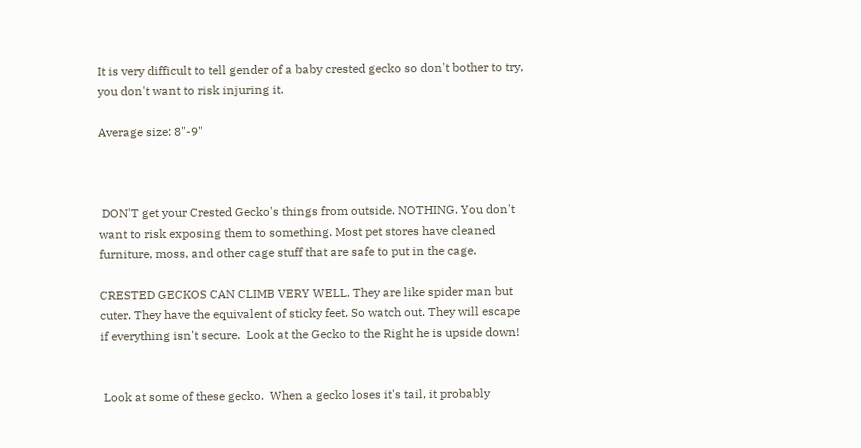It is very difficult to tell gender of a baby crested gecko so don't bother to try, you don't want to risk injuring it.

Average size: 8"-9"



 DON'T get your Crested Gecko's things from outside. NOTHING. You don't want to risk exposing them to something. Most pet stores have cleaned furniture, moss, and other cage stuff that are safe to put in the cage.

CRESTED GECKOS CAN CLIMB VERY WELL. They are like spider man but cuter. They have the equivalent of sticky feet. So watch out. They will escape if everything isn't secure.  Look at the Gecko to the Right he is upside down!


 Look at some of these gecko.  When a gecko loses it's tail, it probably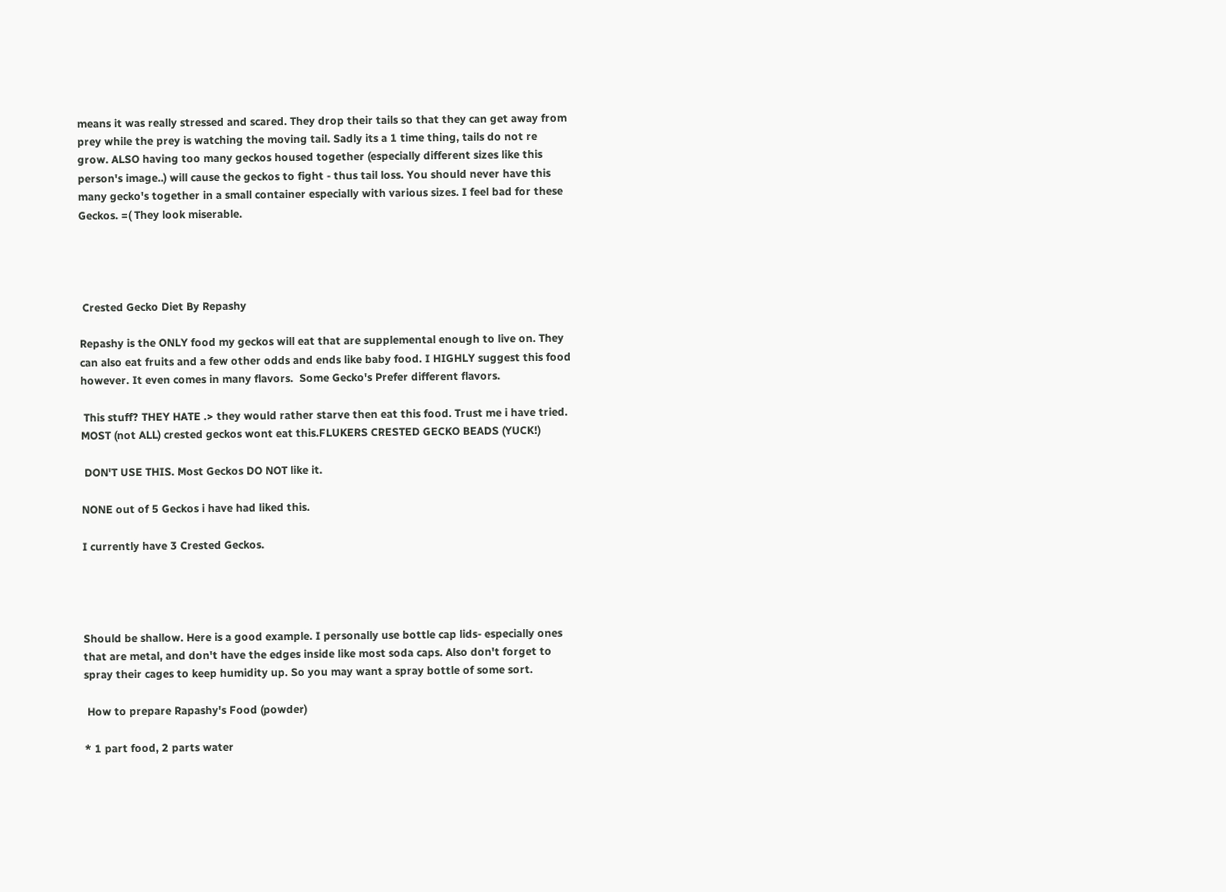means it was really stressed and scared. They drop their tails so that they can get away from prey while the prey is watching the moving tail. Sadly its a 1 time thing, tails do not re grow. ALSO having too many geckos housed together (especially different sizes like this person's image..) will cause the geckos to fight - thus tail loss. You should never have this many gecko's together in a small container especially with various sizes. I feel bad for these Geckos. =( They look miserable.




 Crested Gecko Diet By Repashy

Repashy is the ONLY food my geckos will eat that are supplemental enough to live on. They can also eat fruits and a few other odds and ends like baby food. I HIGHLY suggest this food however. It even comes in many flavors.  Some Gecko's Prefer different flavors.

 This stuff? THEY HATE .> they would rather starve then eat this food. Trust me i have tried. MOST (not ALL) crested geckos wont eat this.FLUKERS CRESTED GECKO BEADS (YUCK!)

 DON'T USE THIS. Most Geckos DO NOT like it.

NONE out of 5 Geckos i have had liked this.

I currently have 3 Crested Geckos.




Should be shallow. Here is a good example. I personally use bottle cap lids- especially ones that are metal, and don't have the edges inside like most soda caps. Also don't forget to spray their cages to keep humidity up. So you may want a spray bottle of some sort.

 How to prepare Rapashy's Food (powder)

* 1 part food, 2 parts water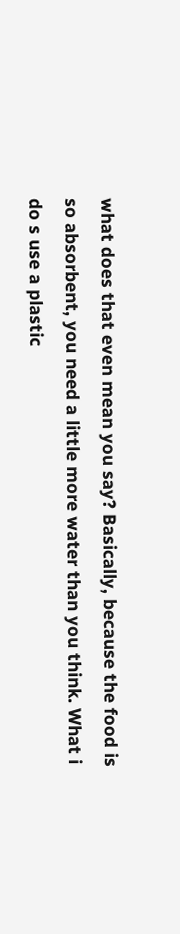what does that even mean you say? Basically, because the food is so absorbent, you need a little more water than you think. What i do s use a plastic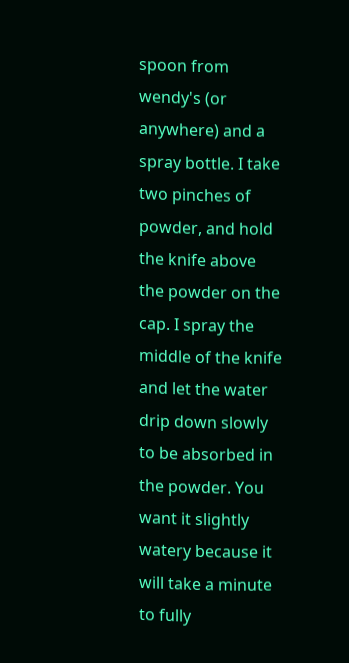spoon from wendy's (or anywhere) and a spray bottle. I take two pinches of powder, and hold the knife above the powder on the cap. I spray the middle of the knife and let the water drip down slowly to be absorbed in the powder. You want it slightly watery because it will take a minute to fully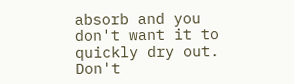absorb and you don't want it to quickly dry out. Don't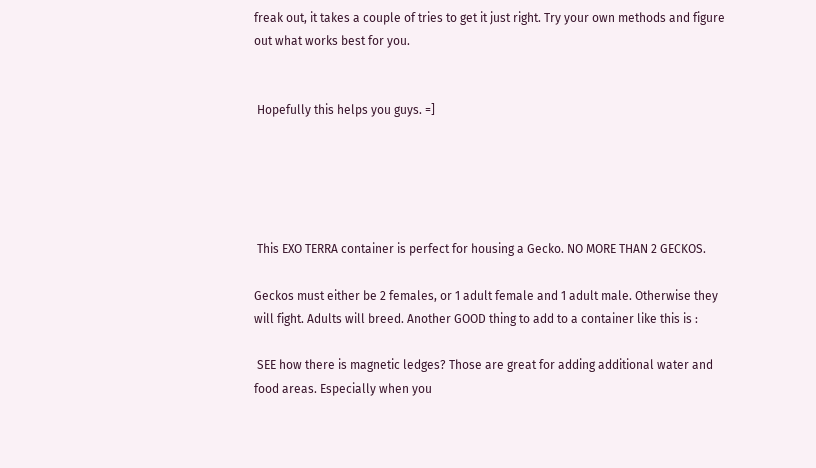freak out, it takes a couple of tries to get it just right. Try your own methods and figure out what works best for you.


 Hopefully this helps you guys. =]





 This EXO TERRA container is perfect for housing a Gecko. NO MORE THAN 2 GECKOS.

Geckos must either be 2 females, or 1 adult female and 1 adult male. Otherwise they will fight. Adults will breed. Another GOOD thing to add to a container like this is :

 SEE how there is magnetic ledges? Those are great for adding additional water and food areas. Especially when you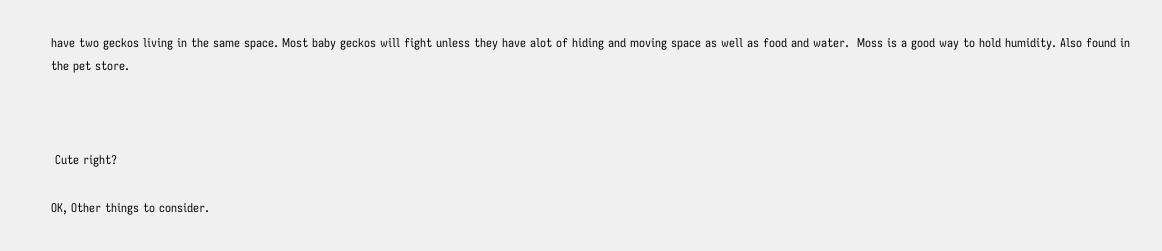have two geckos living in the same space. Most baby geckos will fight unless they have alot of hiding and moving space as well as food and water.  Moss is a good way to hold humidity. Also found in the pet store.



 Cute right?

OK, Other things to consider.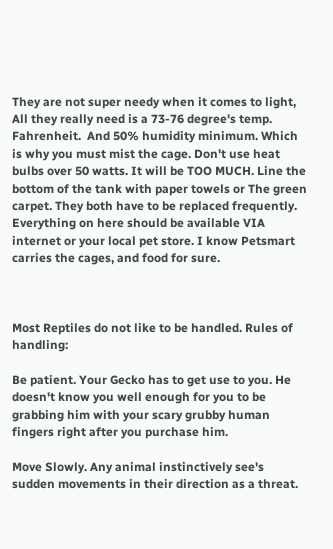They are not super needy when it comes to light, All they really need is a 73-76 degree's temp. Fahrenheit.  And 50% humidity minimum. Which is why you must mist the cage. Don't use heat bulbs over 50 watts. It will be TOO MUCH. Line the bottom of the tank with paper towels or The green carpet. They both have to be replaced frequently. Everything on here should be available VIA internet or your local pet store. I know Petsmart carries the cages, and food for sure.



Most Reptiles do not like to be handled. Rules of handling:

Be patient. Your Gecko has to get use to you. He doesn't know you well enough for you to be grabbing him with your scary grubby human fingers right after you purchase him.

Move Slowly. Any animal instinctively see's sudden movements in their direction as a threat.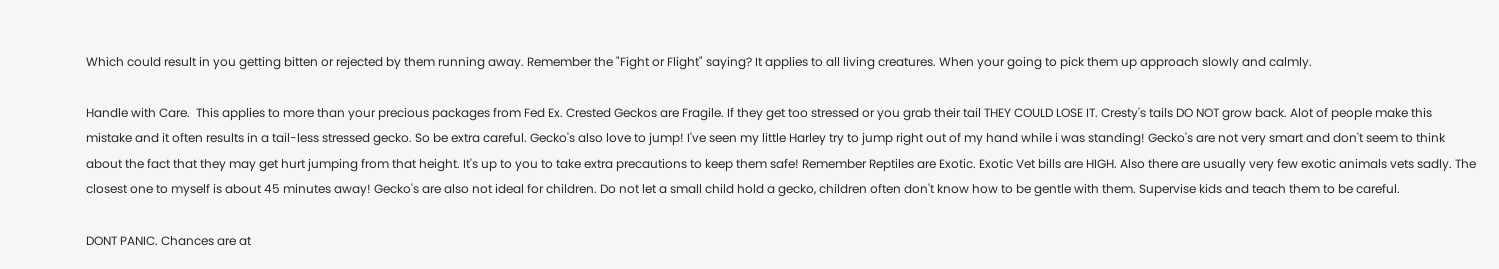Which could result in you getting bitten or rejected by them running away. Remember the "Fight or Flight" saying? It applies to all living creatures. When your going to pick them up approach slowly and calmly.

Handle with Care.  This applies to more than your precious packages from Fed Ex. Crested Geckos are Fragile. If they get too stressed or you grab their tail THEY COULD LOSE IT. Cresty's tails DO NOT grow back. Alot of people make this mistake and it often results in a tail-less stressed gecko. So be extra careful. Gecko's also love to jump! I've seen my little Harley try to jump right out of my hand while i was standing! Gecko's are not very smart and don't seem to think about the fact that they may get hurt jumping from that height. It's up to you to take extra precautions to keep them safe! Remember Reptiles are Exotic. Exotic Vet bills are HIGH. Also there are usually very few exotic animals vets sadly. The closest one to myself is about 45 minutes away! Gecko's are also not ideal for children. Do not let a small child hold a gecko, children often don't know how to be gentle with them. Supervise kids and teach them to be careful.

DONT PANIC. Chances are at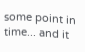some point in time... and it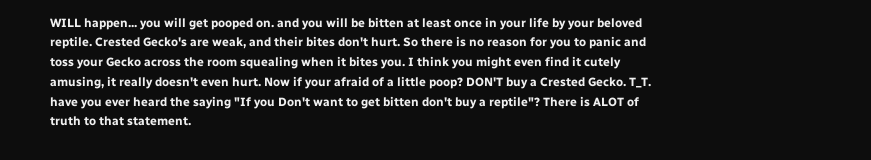WILL happen... you will get pooped on. and you will be bitten at least once in your life by your beloved reptile. Crested Gecko's are weak, and their bites don't hurt. So there is no reason for you to panic and toss your Gecko across the room squealing when it bites you. I think you might even find it cutely amusing, it really doesn't even hurt. Now if your afraid of a little poop? DON'T buy a Crested Gecko. T_T. have you ever heard the saying "If you Don't want to get bitten don't buy a reptile"? There is ALOT of truth to that statement.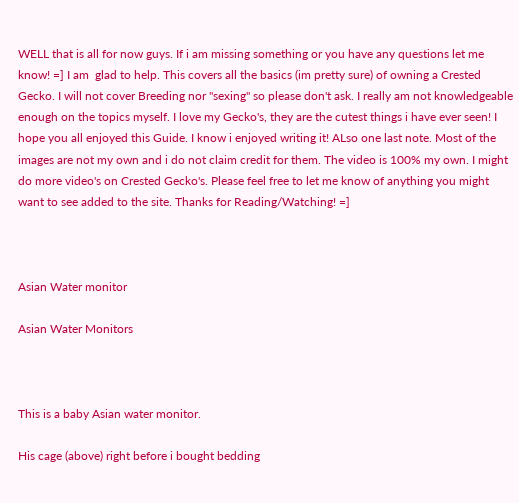WELL that is all for now guys. If i am missing something or you have any questions let me know! =] I am  glad to help. This covers all the basics (im pretty sure) of owning a Crested Gecko. I will not cover Breeding nor "sexing" so please don't ask. I really am not knowledgeable enough on the topics myself. I love my Gecko's, they are the cutest things i have ever seen! I hope you all enjoyed this Guide. I know i enjoyed writing it! ALso one last note. Most of the images are not my own and i do not claim credit for them. The video is 100% my own. I might do more video's on Crested Gecko's. Please feel free to let me know of anything you might want to see added to the site. Thanks for Reading/Watching! =]



Asian Water monitor

Asian Water Monitors



This is a baby Asian water monitor.

His cage (above) right before i bought bedding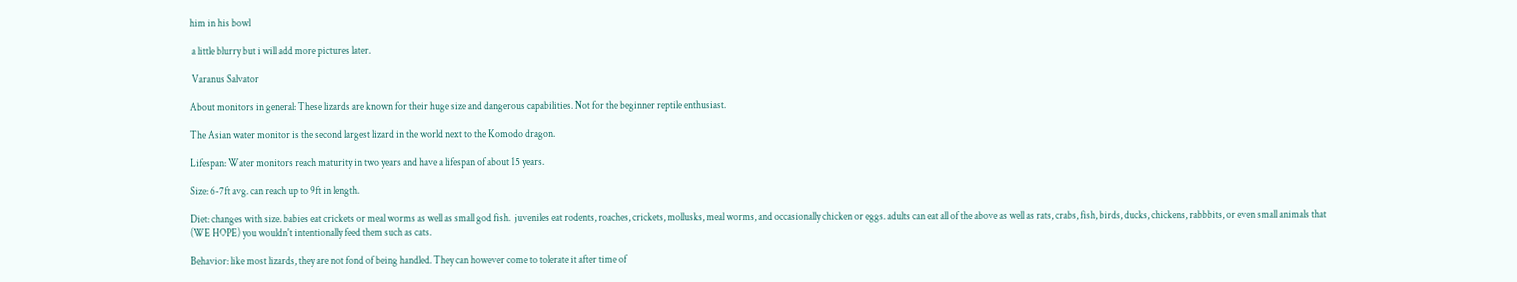him in his bowl

 a little blurry but i will add more pictures later.

 Varanus Salvator

About monitors in general: These lizards are known for their huge size and dangerous capabilities. Not for the beginner reptile enthusiast.

The Asian water monitor is the second largest lizard in the world next to the Komodo dragon.

Lifespan: Water monitors reach maturity in two years and have a lifespan of about 15 years.

Size: 6-7ft avg. can reach up to 9ft in length.

Diet: changes with size. babies eat crickets or meal worms as well as small god fish.  juveniles eat rodents, roaches, crickets, mollusks, meal worms, and occasionally chicken or eggs. adults can eat all of the above as well as rats, crabs, fish, birds, ducks, chickens, rabbbits, or even small animals that (WE HOPE) you wouldn't intentionally feed them such as cats.

Behavior: like most lizards, they are not fond of being handled. They can however come to tolerate it after time of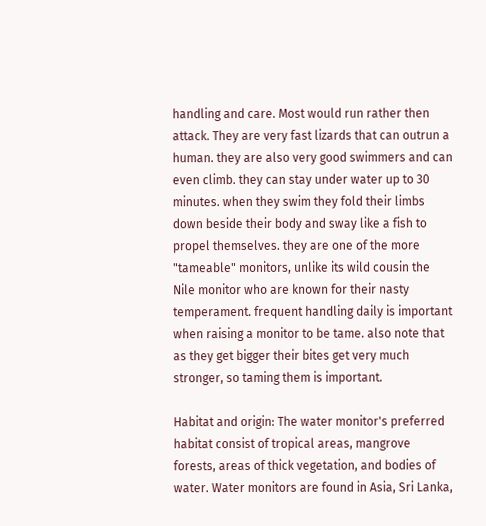handling and care. Most would run rather then attack. They are very fast lizards that can outrun a human. they are also very good swimmers and can even climb. they can stay under water up to 30 minutes. when they swim they fold their limbs down beside their body and sway like a fish to propel themselves. they are one of the more "tameable" monitors, unlike its wild cousin the Nile monitor who are known for their nasty temperament. frequent handling daily is important when raising a monitor to be tame. also note that as they get bigger their bites get very much stronger, so taming them is important.

Habitat and origin: The water monitor's preferred habitat consist of tropical areas, mangrove forests, areas of thick vegetation, and bodies of water. Water monitors are found in Asia, Sri Lanka,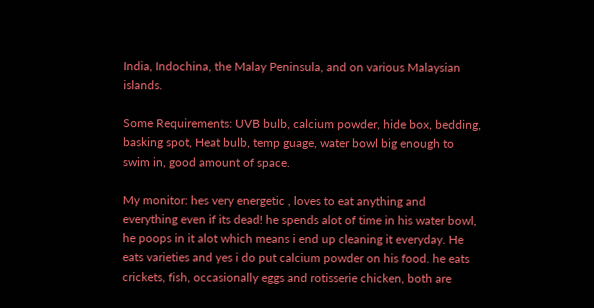India, Indochina, the Malay Peninsula, and on various Malaysian islands.

Some Requirements: UVB bulb, calcium powder, hide box, bedding, basking spot, Heat bulb, temp guage, water bowl big enough to swim in, good amount of space.

My monitor: hes very energetic , loves to eat anything and everything even if its dead! he spends alot of time in his water bowl, he poops in it alot which means i end up cleaning it everyday. He eats varieties and yes i do put calcium powder on his food. he eats crickets, fish, occasionally eggs and rotisserie chicken, both are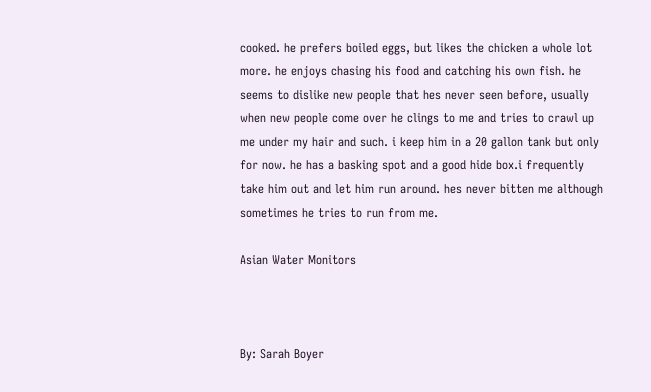cooked. he prefers boiled eggs, but likes the chicken a whole lot more. he enjoys chasing his food and catching his own fish. he seems to dislike new people that hes never seen before, usually when new people come over he clings to me and tries to crawl up me under my hair and such. i keep him in a 20 gallon tank but only for now. he has a basking spot and a good hide box.i frequently take him out and let him run around. hes never bitten me although sometimes he tries to run from me.

Asian Water Monitors



By: Sarah Boyer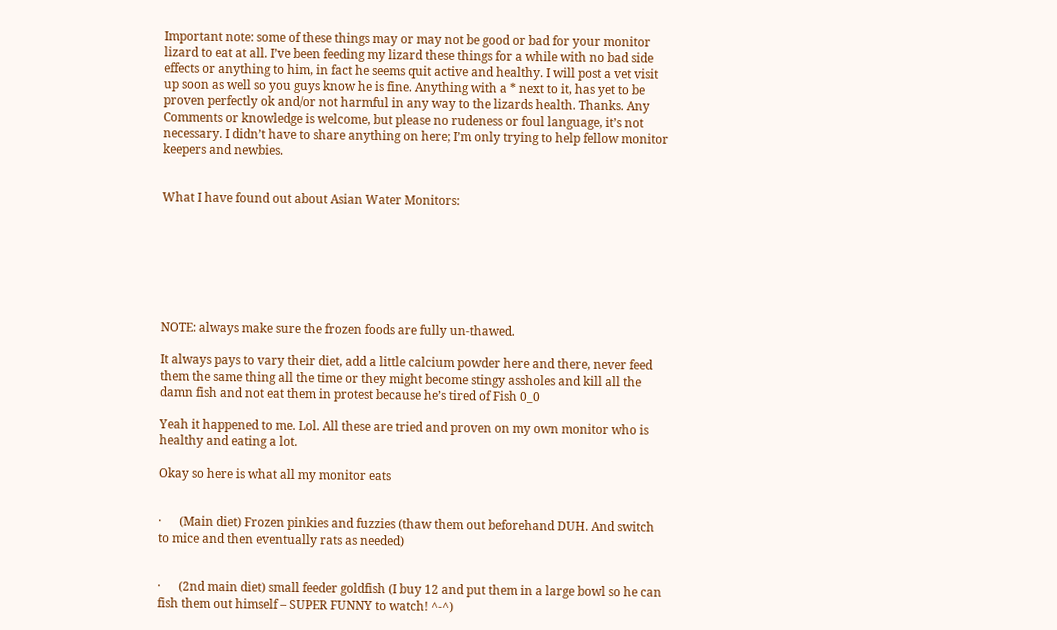Important note: some of these things may or may not be good or bad for your monitor lizard to eat at all. I’ve been feeding my lizard these things for a while with no bad side effects or anything to him, in fact he seems quit active and healthy. I will post a vet visit up soon as well so you guys know he is fine. Anything with a * next to it, has yet to be proven perfectly ok and/or not harmful in any way to the lizards health. Thanks. Any Comments or knowledge is welcome, but please no rudeness or foul language, it’s not necessary. I didn’t have to share anything on here; I’m only trying to help fellow monitor keepers and newbies.


What I have found out about Asian Water Monitors:







NOTE: always make sure the frozen foods are fully un-thawed.

It always pays to vary their diet, add a little calcium powder here and there, never feed them the same thing all the time or they might become stingy assholes and kill all the damn fish and not eat them in protest because he’s tired of Fish 0_0

Yeah it happened to me. Lol. All these are tried and proven on my own monitor who is healthy and eating a lot.

Okay so here is what all my monitor eats


·      (Main diet) Frozen pinkies and fuzzies (thaw them out beforehand DUH. And switch to mice and then eventually rats as needed)


·      (2nd main diet) small feeder goldfish (I buy 12 and put them in a large bowl so he can fish them out himself – SUPER FUNNY to watch! ^-^)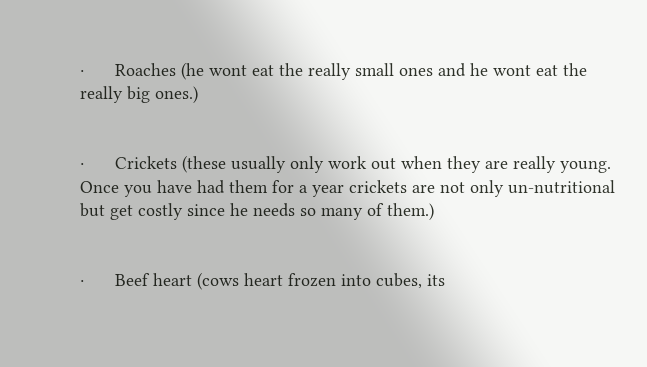·      Roaches (he wont eat the really small ones and he wont eat the really big ones.)


·      Crickets (these usually only work out when they are really young. Once you have had them for a year crickets are not only un-nutritional but get costly since he needs so many of them.)


·      Beef heart (cows heart frozen into cubes, its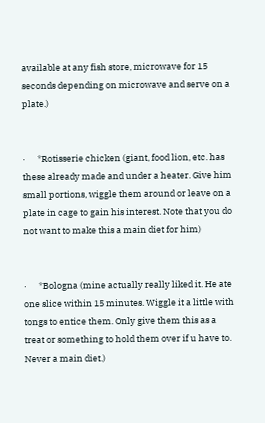available at any fish store, microwave for 15 seconds depending on microwave and serve on a plate.)


·      *Rotisserie chicken (giant, food lion, etc. has these already made and under a heater. Give him small portions, wiggle them around or leave on a plate in cage to gain his interest. Note that you do not want to make this a main diet for him)


·      *Bologna (mine actually really liked it. He ate one slice within 15 minutes. Wiggle it a little with tongs to entice them. Only give them this as a treat or something to hold them over if u have to. Never a main diet.)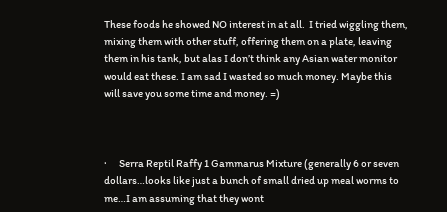These foods he showed NO interest in at all.  I tried wiggling them, mixing them with other stuff, offering them on a plate, leaving them in his tank, but alas I don’t think any Asian water monitor would eat these. I am sad I wasted so much money. Maybe this will save you some time and money. =)



·      Serra Reptil Raffy 1 Gammarus Mixture (generally 6 or seven dollars…looks like just a bunch of small dried up meal worms to me…I am assuming that they wont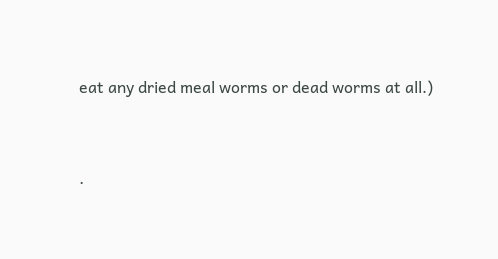eat any dried meal worms or dead worms at all.)



·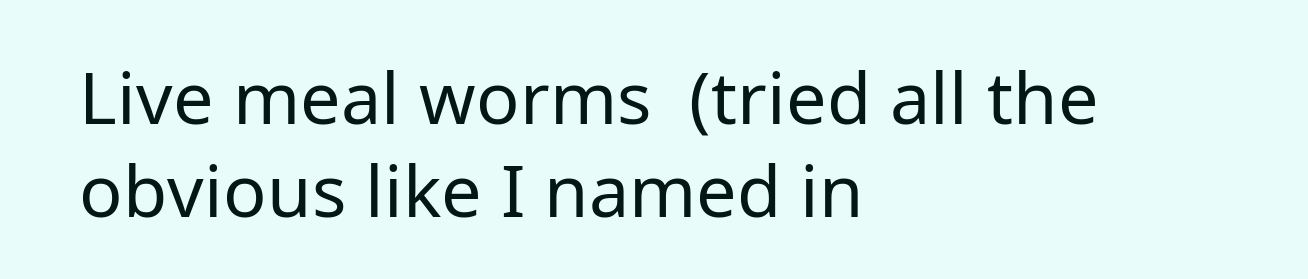Live meal worms  (tried all the obvious like I named in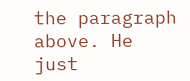the paragraph above. He just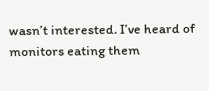wasn’t interested. I’ve heard of monitors eating them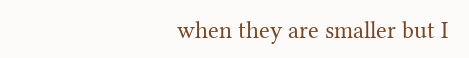when they are smaller but I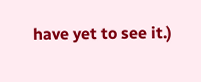have yet to see it.)